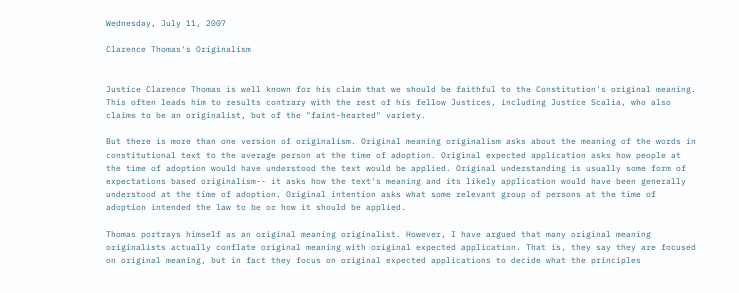Wednesday, July 11, 2007

Clarence Thomas's Originalism


Justice Clarence Thomas is well known for his claim that we should be faithful to the Constitution's original meaning. This often leads him to results contrary with the rest of his fellow Justices, including Justice Scalia, who also claims to be an originalist, but of the "faint-hearted" variety.

But there is more than one version of originalism. Original meaning originalism asks about the meaning of the words in constitutional text to the average person at the time of adoption. Original expected application asks how people at the time of adoption would have understood the text would be applied. Original understanding is usually some form of expectations based originalism-- it asks how the text's meaning and its likely application would have been generally understood at the time of adoption. Original intention asks what some relevant group of persons at the time of adoption intended the law to be or how it should be applied.

Thomas portrays himself as an original meaning originalist. However, I have argued that many original meaning originalists actually conflate original meaning with original expected application. That is, they say they are focused on original meaning, but in fact they focus on original expected applications to decide what the principles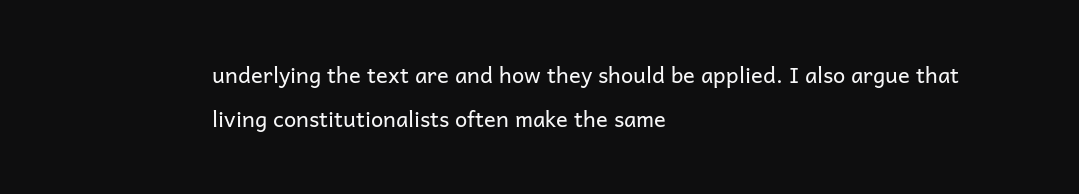underlying the text are and how they should be applied. I also argue that living constitutionalists often make the same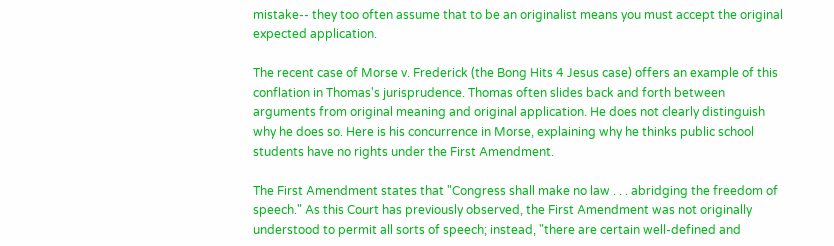mistake-- they too often assume that to be an originalist means you must accept the original expected application.

The recent case of Morse v. Frederick (the Bong Hits 4 Jesus case) offers an example of this conflation in Thomas's jurisprudence. Thomas often slides back and forth between arguments from original meaning and original application. He does not clearly distinguish why he does so. Here is his concurrence in Morse, explaining why he thinks public school students have no rights under the First Amendment.

The First Amendment states that "Congress shall make no law . . . abridging the freedom of speech." As this Court has previously observed, the First Amendment was not originally understood to permit all sorts of speech; instead, "there are certain well-defined and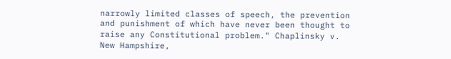narrowly limited classes of speech, the prevention and punishment of which have never been thought to raise any Constitutional problem." Chaplinsky v. New Hampshire,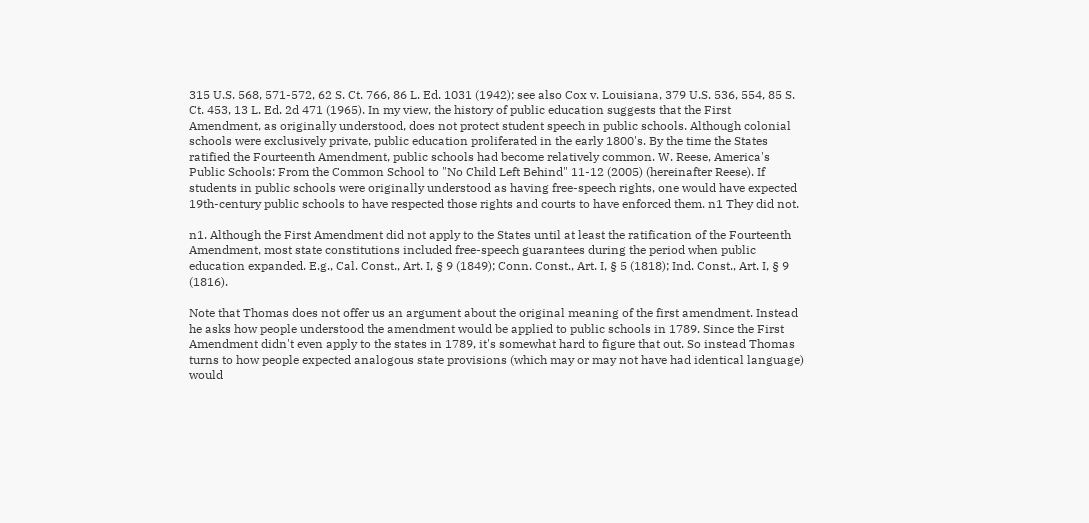315 U.S. 568, 571-572, 62 S. Ct. 766, 86 L. Ed. 1031 (1942); see also Cox v. Louisiana, 379 U.S. 536, 554, 85 S. Ct. 453, 13 L. Ed. 2d 471 (1965). In my view, the history of public education suggests that the First Amendment, as originally understood, does not protect student speech in public schools. Although colonial schools were exclusively private, public education proliferated in the early 1800's. By the time the States ratified the Fourteenth Amendment, public schools had become relatively common. W. Reese, America's Public Schools: From the Common School to "No Child Left Behind" 11-12 (2005) (hereinafter Reese). If students in public schools were originally understood as having free-speech rights, one would have expected 19th-century public schools to have respected those rights and courts to have enforced them. n1 They did not.

n1. Although the First Amendment did not apply to the States until at least the ratification of the Fourteenth Amendment, most state constitutions included free-speech guarantees during the period when public education expanded. E.g., Cal. Const., Art. I, § 9 (1849); Conn. Const., Art. I, § 5 (1818); Ind. Const., Art. I, § 9 (1816).

Note that Thomas does not offer us an argument about the original meaning of the first amendment. Instead he asks how people understood the amendment would be applied to public schools in 1789. Since the First Amendment didn't even apply to the states in 1789, it's somewhat hard to figure that out. So instead Thomas turns to how people expected analogous state provisions (which may or may not have had identical language) would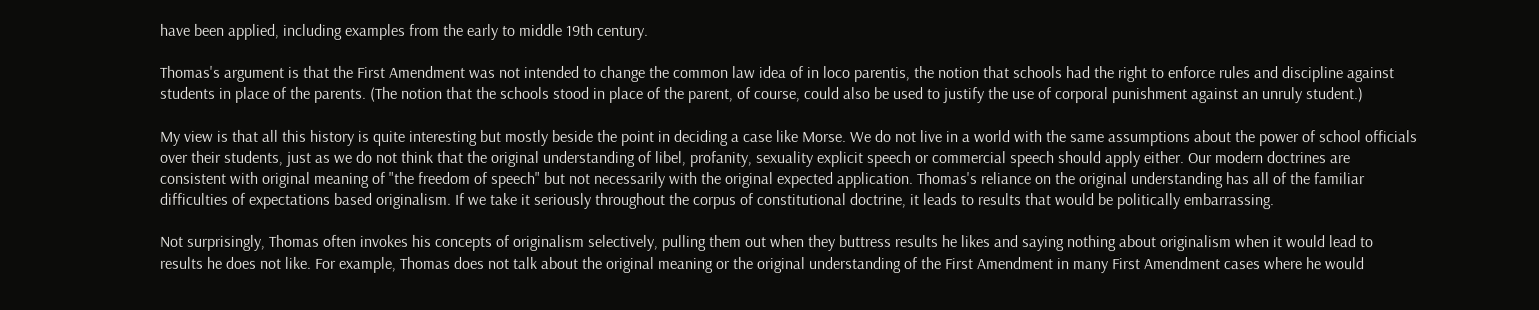have been applied, including examples from the early to middle 19th century.

Thomas's argument is that the First Amendment was not intended to change the common law idea of in loco parentis, the notion that schools had the right to enforce rules and discipline against students in place of the parents. (The notion that the schools stood in place of the parent, of course, could also be used to justify the use of corporal punishment against an unruly student.)

My view is that all this history is quite interesting but mostly beside the point in deciding a case like Morse. We do not live in a world with the same assumptions about the power of school officials over their students, just as we do not think that the original understanding of libel, profanity, sexuality explicit speech or commercial speech should apply either. Our modern doctrines are consistent with original meaning of "the freedom of speech" but not necessarily with the original expected application. Thomas's reliance on the original understanding has all of the familiar difficulties of expectations based originalism. If we take it seriously throughout the corpus of constitutional doctrine, it leads to results that would be politically embarrassing.

Not surprisingly, Thomas often invokes his concepts of originalism selectively, pulling them out when they buttress results he likes and saying nothing about originalism when it would lead to results he does not like. For example, Thomas does not talk about the original meaning or the original understanding of the First Amendment in many First Amendment cases where he would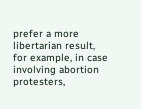prefer a more libertarian result, for example, in case involving abortion protesters,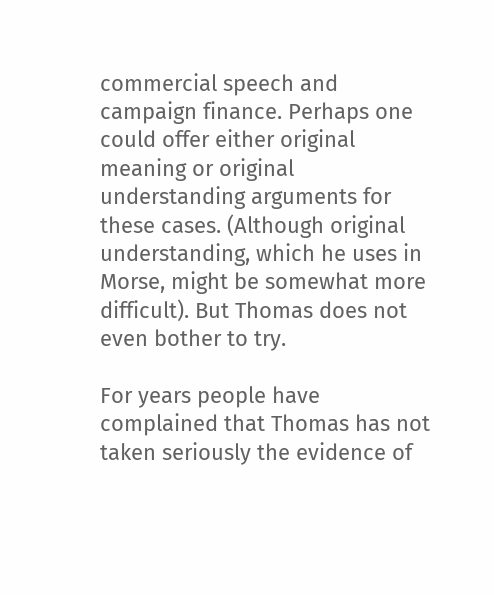commercial speech and campaign finance. Perhaps one could offer either original meaning or original understanding arguments for these cases. (Although original understanding, which he uses in Morse, might be somewhat more difficult). But Thomas does not even bother to try.

For years people have complained that Thomas has not taken seriously the evidence of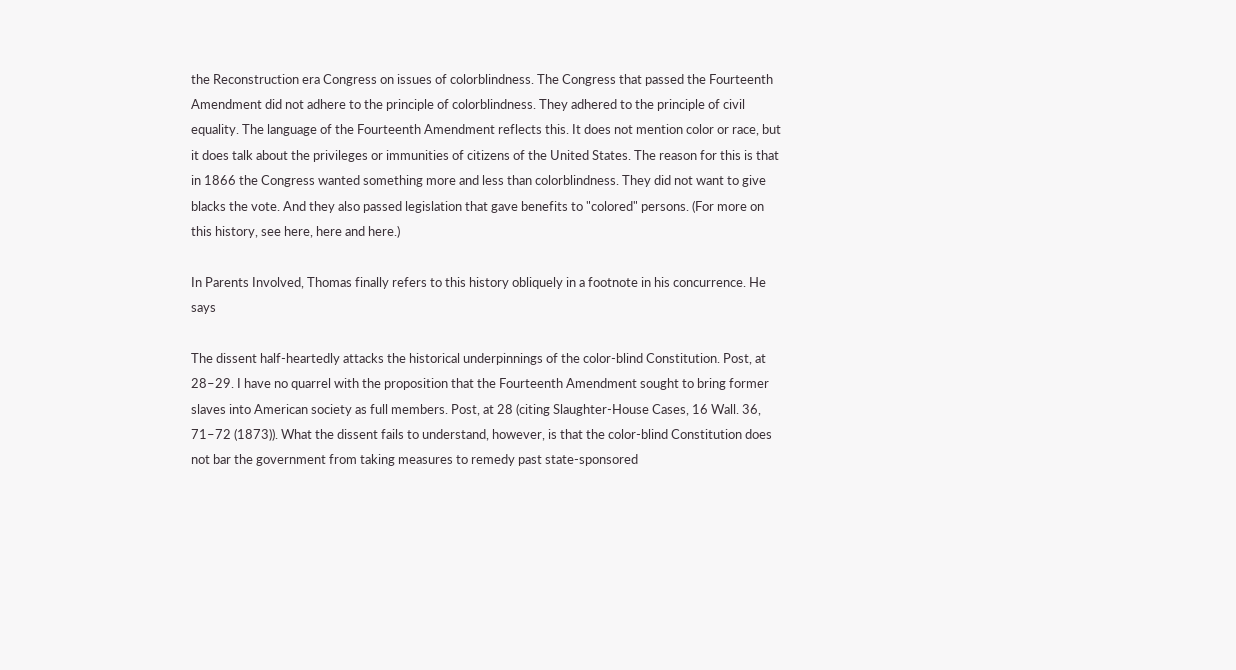the Reconstruction era Congress on issues of colorblindness. The Congress that passed the Fourteenth Amendment did not adhere to the principle of colorblindness. They adhered to the principle of civil equality. The language of the Fourteenth Amendment reflects this. It does not mention color or race, but it does talk about the privileges or immunities of citizens of the United States. The reason for this is that in 1866 the Congress wanted something more and less than colorblindness. They did not want to give blacks the vote. And they also passed legislation that gave benefits to "colored" persons. (For more on this history, see here, here and here.)

In Parents Involved, Thomas finally refers to this history obliquely in a footnote in his concurrence. He says

The dissent half-heartedly attacks the historical underpinnings of the color-blind Constitution. Post, at 28–29. I have no quarrel with the proposition that the Fourteenth Amendment sought to bring former slaves into American society as full members. Post, at 28 (citing Slaughter-House Cases, 16 Wall. 36, 71–72 (1873)). What the dissent fails to understand, however, is that the color-blind Constitution does not bar the government from taking measures to remedy past state-sponsored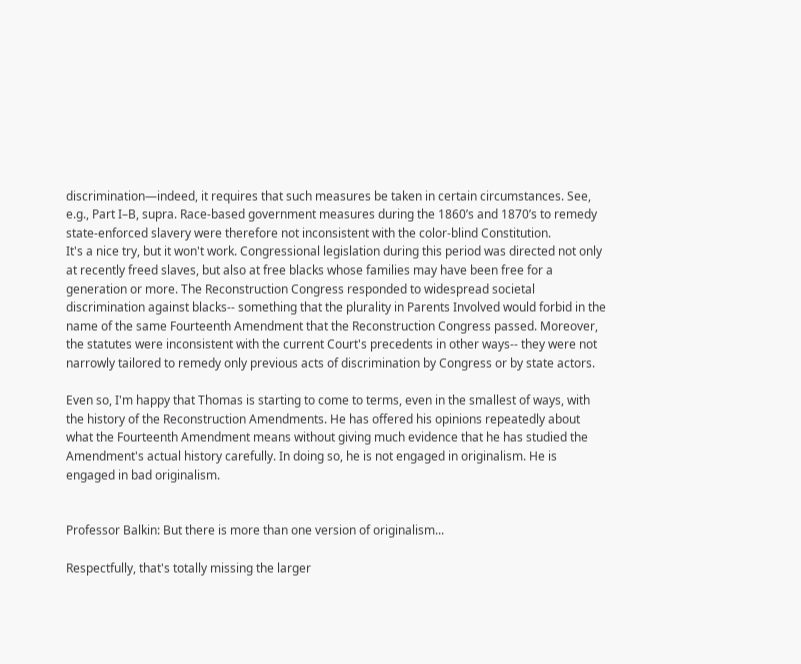discrimination—indeed, it requires that such measures be taken in certain circumstances. See, e.g., Part I–B, supra. Race-based government measures during the 1860’s and 1870’s to remedy state-enforced slavery were therefore not inconsistent with the color-blind Constitution.
It's a nice try, but it won't work. Congressional legislation during this period was directed not only at recently freed slaves, but also at free blacks whose families may have been free for a generation or more. The Reconstruction Congress responded to widespread societal discrimination against blacks-- something that the plurality in Parents Involved would forbid in the name of the same Fourteenth Amendment that the Reconstruction Congress passed. Moreover, the statutes were inconsistent with the current Court's precedents in other ways-- they were not narrowly tailored to remedy only previous acts of discrimination by Congress or by state actors.

Even so, I'm happy that Thomas is starting to come to terms, even in the smallest of ways, with the history of the Reconstruction Amendments. He has offered his opinions repeatedly about what the Fourteenth Amendment means without giving much evidence that he has studied the Amendment's actual history carefully. In doing so, he is not engaged in originalism. He is engaged in bad originalism.


Professor Balkin: But there is more than one version of originalism...

Respectfully, that's totally missing the larger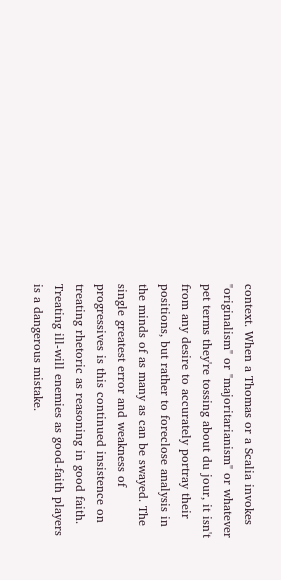context. When a Thomas or a Scalia invokes "originalism" or "majoritarianism" or whatever pet terms they're tossing about du jour, it isn't from any desire to accurately portray their positions, but rather to foreclose analysis in the minds of as many as can be swayed. The single greatest error and weakness of progressives is this continued insistence on treating rhetoric as reasoning in good faith. Treating ill-will enemies as good-faith players is a dangerous mistake.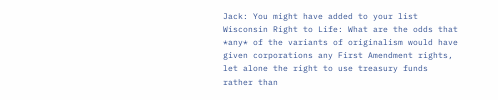Jack: You might have added to your list Wisconsin Right to Life: What are the odds that *any* of the variants of originalism would have given corporations any First Amendment rights, let alone the right to use treasury funds rather than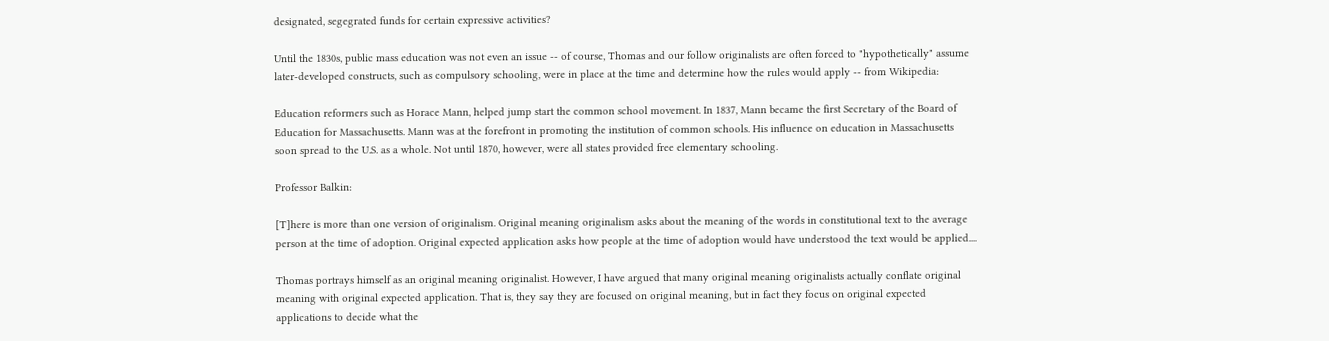designated, segegrated funds for certain expressive activities?

Until the 1830s, public mass education was not even an issue -- of course, Thomas and our follow originalists are often forced to "hypothetically" assume later-developed constructs, such as compulsory schooling, were in place at the time and determine how the rules would apply -- from Wikipedia:

Education reformers such as Horace Mann, helped jump start the common school movement. In 1837, Mann became the first Secretary of the Board of Education for Massachusetts. Mann was at the forefront in promoting the institution of common schools. His influence on education in Massachusetts soon spread to the U.S. as a whole. Not until 1870, however, were all states provided free elementary schooling.

Professor Balkin:

[T]here is more than one version of originalism. Original meaning originalism asks about the meaning of the words in constitutional text to the average person at the time of adoption. Original expected application asks how people at the time of adoption would have understood the text would be applied....

Thomas portrays himself as an original meaning originalist. However, I have argued that many original meaning originalists actually conflate original meaning with original expected application. That is, they say they are focused on original meaning, but in fact they focus on original expected applications to decide what the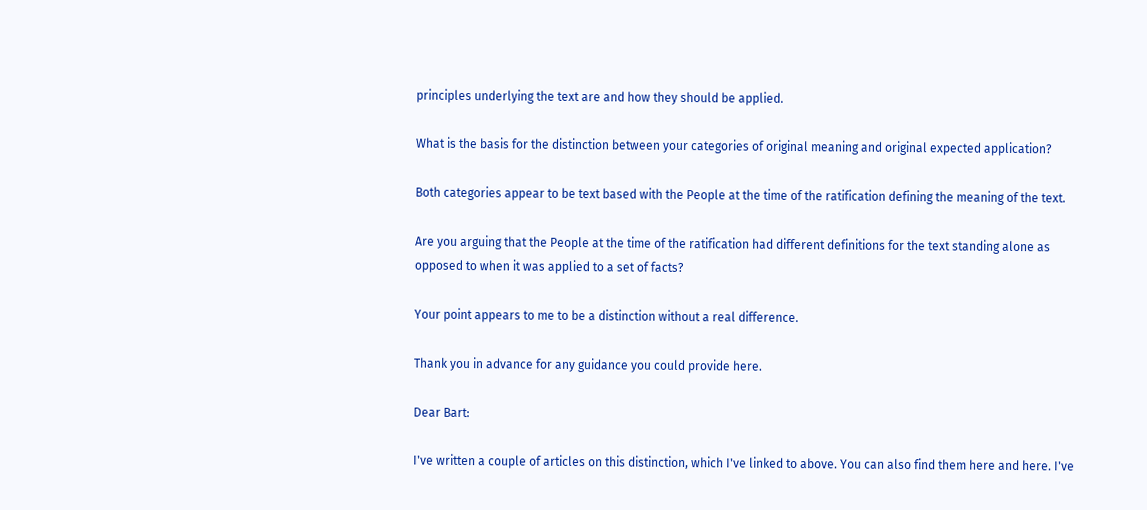principles underlying the text are and how they should be applied.

What is the basis for the distinction between your categories of original meaning and original expected application?

Both categories appear to be text based with the People at the time of the ratification defining the meaning of the text.

Are you arguing that the People at the time of the ratification had different definitions for the text standing alone as opposed to when it was applied to a set of facts?

Your point appears to me to be a distinction without a real difference.

Thank you in advance for any guidance you could provide here.

Dear Bart:

I've written a couple of articles on this distinction, which I've linked to above. You can also find them here and here. I've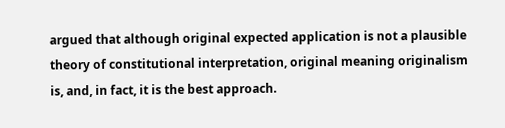argued that although original expected application is not a plausible theory of constitutional interpretation, original meaning originalism is, and, in fact, it is the best approach.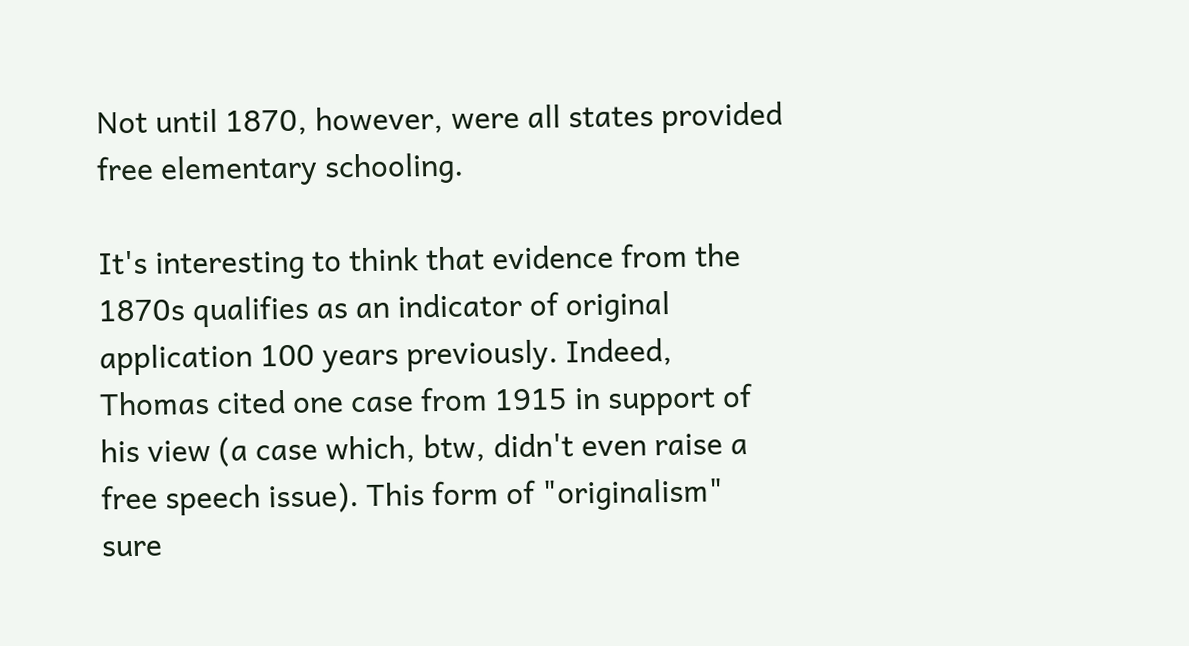Not until 1870, however, were all states provided free elementary schooling.

It's interesting to think that evidence from the 1870s qualifies as an indicator of original application 100 years previously. Indeed, Thomas cited one case from 1915 in support of his view (a case which, btw, didn't even raise a free speech issue). This form of "originalism" sure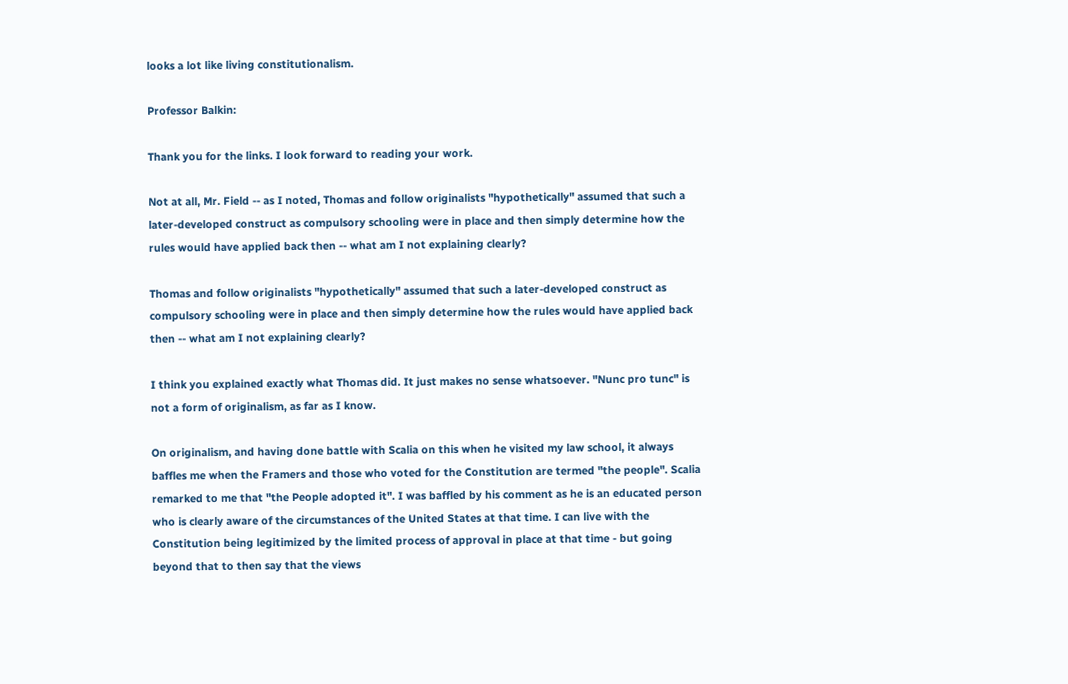looks a lot like living constitutionalism.

Professor Balkin:

Thank you for the links. I look forward to reading your work.

Not at all, Mr. Field -- as I noted, Thomas and follow originalists "hypothetically" assumed that such a later-developed construct as compulsory schooling were in place and then simply determine how the rules would have applied back then -- what am I not explaining clearly?

Thomas and follow originalists "hypothetically" assumed that such a later-developed construct as compulsory schooling were in place and then simply determine how the rules would have applied back then -- what am I not explaining clearly?

I think you explained exactly what Thomas did. It just makes no sense whatsoever. "Nunc pro tunc" is not a form of originalism, as far as I know.

On originalism, and having done battle with Scalia on this when he visited my law school, it always baffles me when the Framers and those who voted for the Constitution are termed "the people". Scalia remarked to me that "the People adopted it". I was baffled by his comment as he is an educated person who is clearly aware of the circumstances of the United States at that time. I can live with the Constitution being legitimized by the limited process of approval in place at that time - but going beyond that to then say that the views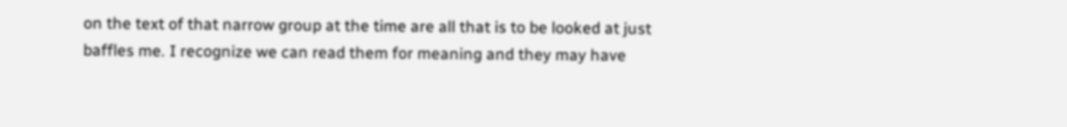on the text of that narrow group at the time are all that is to be looked at just baffles me. I recognize we can read them for meaning and they may have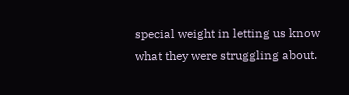special weight in letting us know what they were struggling about.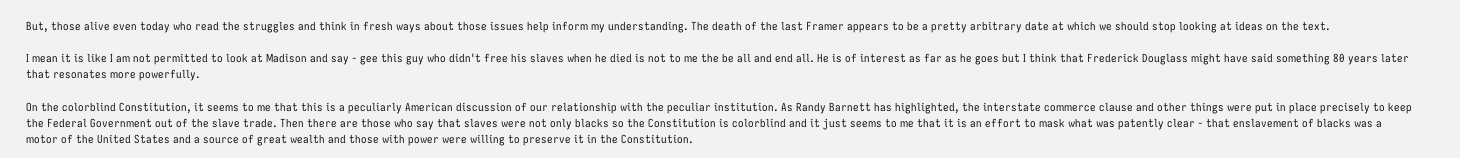But, those alive even today who read the struggles and think in fresh ways about those issues help inform my understanding. The death of the last Framer appears to be a pretty arbitrary date at which we should stop looking at ideas on the text.

I mean it is like I am not permitted to look at Madison and say - gee this guy who didn't free his slaves when he died is not to me the be all and end all. He is of interest as far as he goes but I think that Frederick Douglass might have said something 80 years later that resonates more powerfully.

On the colorblind Constitution, it seems to me that this is a peculiarly American discussion of our relationship with the peculiar institution. As Randy Barnett has highlighted, the interstate commerce clause and other things were put in place precisely to keep the Federal Government out of the slave trade. Then there are those who say that slaves were not only blacks so the Constitution is colorblind and it just seems to me that it is an effort to mask what was patently clear - that enslavement of blacks was a motor of the United States and a source of great wealth and those with power were willing to preserve it in the Constitution.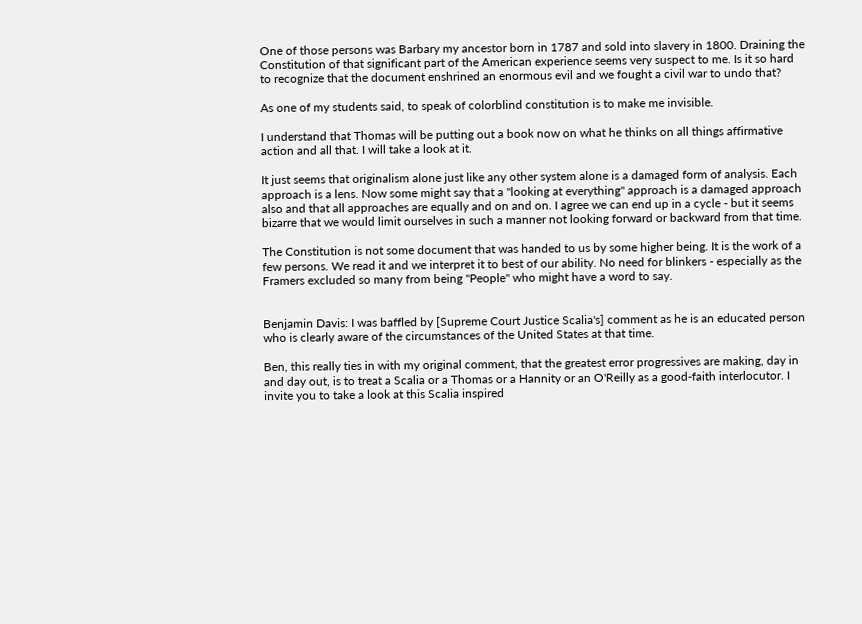One of those persons was Barbary my ancestor born in 1787 and sold into slavery in 1800. Draining the Constitution of that significant part of the American experience seems very suspect to me. Is it so hard to recognize that the document enshrined an enormous evil and we fought a civil war to undo that?

As one of my students said, to speak of colorblind constitution is to make me invisible.

I understand that Thomas will be putting out a book now on what he thinks on all things affirmative action and all that. I will take a look at it.

It just seems that originalism alone just like any other system alone is a damaged form of analysis. Each approach is a lens. Now some might say that a "looking at everything" approach is a damaged approach also and that all approaches are equally and on and on. I agree we can end up in a cycle - but it seems bizarre that we would limit ourselves in such a manner not looking forward or backward from that time.

The Constitution is not some document that was handed to us by some higher being. It is the work of a few persons. We read it and we interpret it to best of our ability. No need for blinkers - especially as the Framers excluded so many from being "People" who might have a word to say.


Benjamin Davis: I was baffled by [Supreme Court Justice Scalia's] comment as he is an educated person who is clearly aware of the circumstances of the United States at that time.

Ben, this really ties in with my original comment, that the greatest error progressives are making, day in and day out, is to treat a Scalia or a Thomas or a Hannity or an O'Reilly as a good-faith interlocutor. I invite you to take a look at this Scalia inspired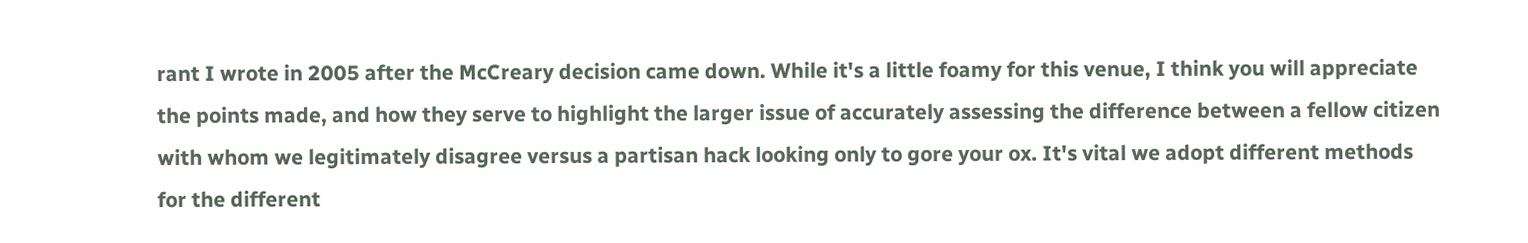rant I wrote in 2005 after the McCreary decision came down. While it's a little foamy for this venue, I think you will appreciate the points made, and how they serve to highlight the larger issue of accurately assessing the difference between a fellow citizen with whom we legitimately disagree versus a partisan hack looking only to gore your ox. It's vital we adopt different methods for the different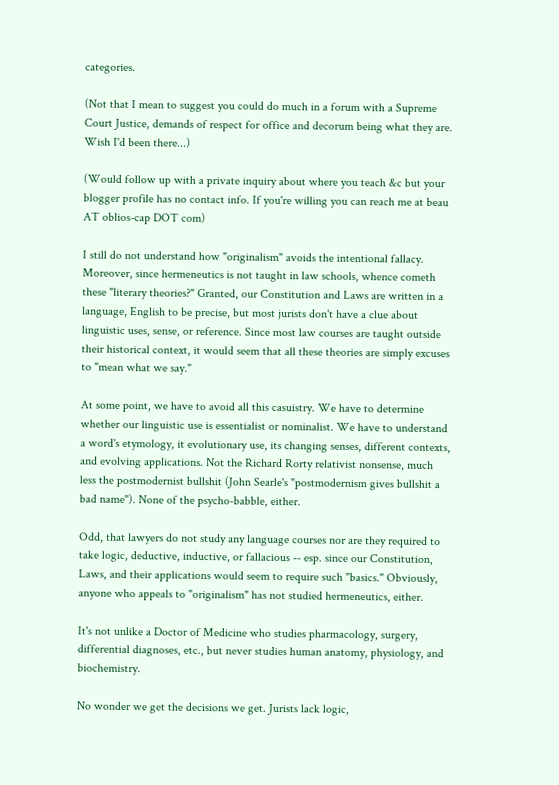categories.

(Not that I mean to suggest you could do much in a forum with a Supreme Court Justice, demands of respect for office and decorum being what they are. Wish I'd been there...)

(Would follow up with a private inquiry about where you teach &c but your blogger profile has no contact info. If you're willing you can reach me at beau AT oblios-cap DOT com)

I still do not understand how "originalism" avoids the intentional fallacy. Moreover, since hermeneutics is not taught in law schools, whence cometh these "literary theories?" Granted, our Constitution and Laws are written in a language, English to be precise, but most jurists don't have a clue about linguistic uses, sense, or reference. Since most law courses are taught outside their historical context, it would seem that all these theories are simply excuses to "mean what we say."

At some point, we have to avoid all this casuistry. We have to determine whether our linguistic use is essentialist or nominalist. We have to understand a word's etymology, it evolutionary use, its changing senses, different contexts, and evolving applications. Not the Richard Rorty relativist nonsense, much less the postmodernist bullshit (John Searle's "postmodernism gives bullshit a bad name"). None of the psycho-babble, either.

Odd, that lawyers do not study any language courses nor are they required to take logic, deductive, inductive, or fallacious -- esp. since our Constitution, Laws, and their applications would seem to require such "basics." Obviously, anyone who appeals to "originalism" has not studied hermeneutics, either.

It's not unlike a Doctor of Medicine who studies pharmacology, surgery, differential diagnoses, etc., but never studies human anatomy, physiology, and biochemistry.

No wonder we get the decisions we get. Jurists lack logic,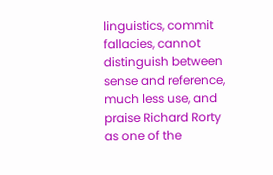linguistics, commit fallacies, cannot distinguish between sense and reference, much less use, and praise Richard Rorty as one of the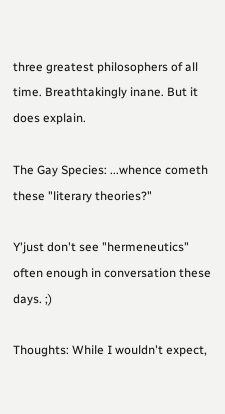three greatest philosophers of all time. Breathtakingly inane. But it does explain.

The Gay Species: ...whence cometh these "literary theories?"

Y'just don't see "hermeneutics" often enough in conversation these days. ;)

Thoughts: While I wouldn't expect,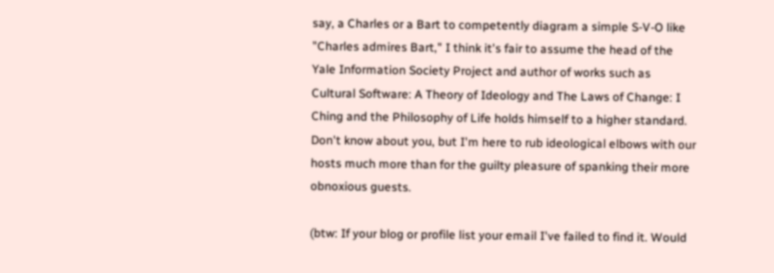say, a Charles or a Bart to competently diagram a simple S-V-O like "Charles admires Bart," I think it's fair to assume the head of the Yale Information Society Project and author of works such as Cultural Software: A Theory of Ideology and The Laws of Change: I Ching and the Philosophy of Life holds himself to a higher standard. Don't know about you, but I'm here to rub ideological elbows with our hosts much more than for the guilty pleasure of spanking their more obnoxious guests.

(btw: If your blog or profile list your email I've failed to find it. Would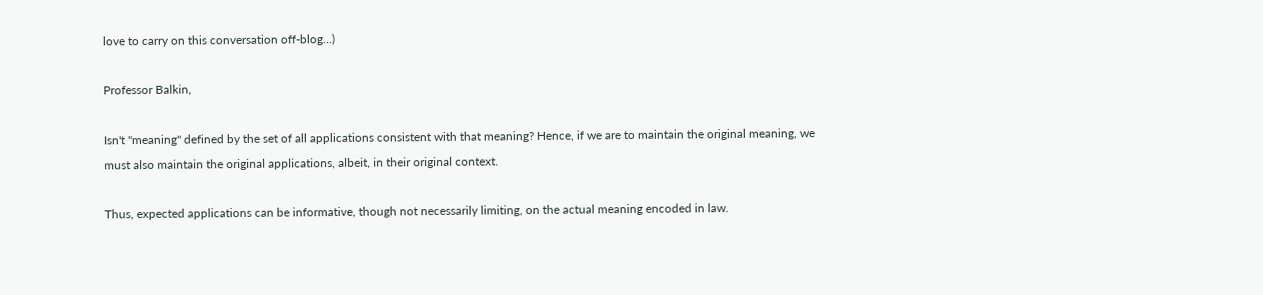love to carry on this conversation off-blog...)

Professor Balkin,

Isn't "meaning" defined by the set of all applications consistent with that meaning? Hence, if we are to maintain the original meaning, we must also maintain the original applications, albeit, in their original context.

Thus, expected applications can be informative, though not necessarily limiting, on the actual meaning encoded in law.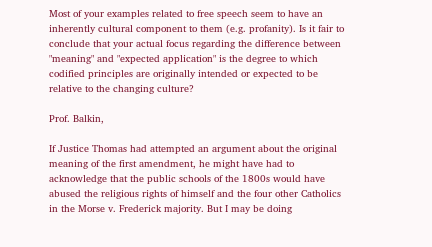Most of your examples related to free speech seem to have an inherently cultural component to them (e.g. profanity). Is it fair to conclude that your actual focus regarding the difference between "meaning" and "expected application" is the degree to which codified principles are originally intended or expected to be relative to the changing culture?

Prof. Balkin,

If Justice Thomas had attempted an argument about the original meaning of the first amendment, he might have had to acknowledge that the public schools of the 1800s would have abused the religious rights of himself and the four other Catholics in the Morse v. Frederick majority. But I may be doing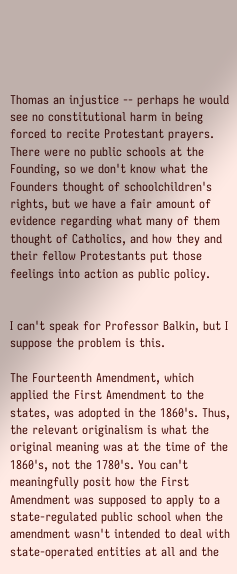Thomas an injustice -- perhaps he would see no constitutional harm in being forced to recite Protestant prayers. There were no public schools at the Founding, so we don't know what the Founders thought of schoolchildren's rights, but we have a fair amount of evidence regarding what many of them thought of Catholics, and how they and their fellow Protestants put those feelings into action as public policy.


I can't speak for Professor Balkin, but I suppose the problem is this.

The Fourteenth Amendment, which applied the First Amendment to the states, was adopted in the 1860's. Thus, the relevant originalism is what the original meaning was at the time of the 1860's, not the 1780's. You can't meaningfully posit how the First Amendment was supposed to apply to a state-regulated public school when the amendment wasn't intended to deal with state-operated entities at all and the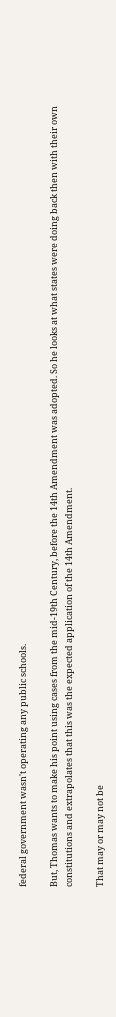federal government wasn't operating any public schools.

But, Thomas wants to make his point using cases from the mid-19th Century, before the 14th Amendment was adopted. So he looks at what states were doing back then with their own constitutions and extrapolates that this was the expected application of the 14th Amendment.

That may or may not be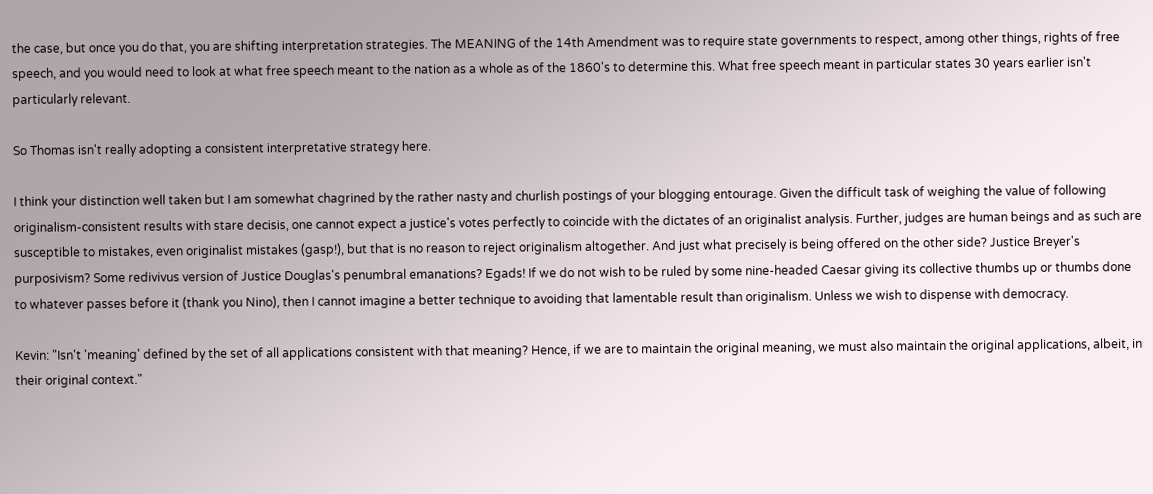the case, but once you do that, you are shifting interpretation strategies. The MEANING of the 14th Amendment was to require state governments to respect, among other things, rights of free speech, and you would need to look at what free speech meant to the nation as a whole as of the 1860's to determine this. What free speech meant in particular states 30 years earlier isn't particularly relevant.

So Thomas isn't really adopting a consistent interpretative strategy here.

I think your distinction well taken but I am somewhat chagrined by the rather nasty and churlish postings of your blogging entourage. Given the difficult task of weighing the value of following originalism-consistent results with stare decisis, one cannot expect a justice's votes perfectly to coincide with the dictates of an originalist analysis. Further, judges are human beings and as such are susceptible to mistakes, even originalist mistakes (gasp!), but that is no reason to reject originalism altogether. And just what precisely is being offered on the other side? Justice Breyer's purposivism? Some redivivus version of Justice Douglas's penumbral emanations? Egads! If we do not wish to be ruled by some nine-headed Caesar giving its collective thumbs up or thumbs done to whatever passes before it (thank you Nino), then I cannot imagine a better technique to avoiding that lamentable result than originalism. Unless we wish to dispense with democracy.

Kevin: "Isn't 'meaning' defined by the set of all applications consistent with that meaning? Hence, if we are to maintain the original meaning, we must also maintain the original applications, albeit, in their original context."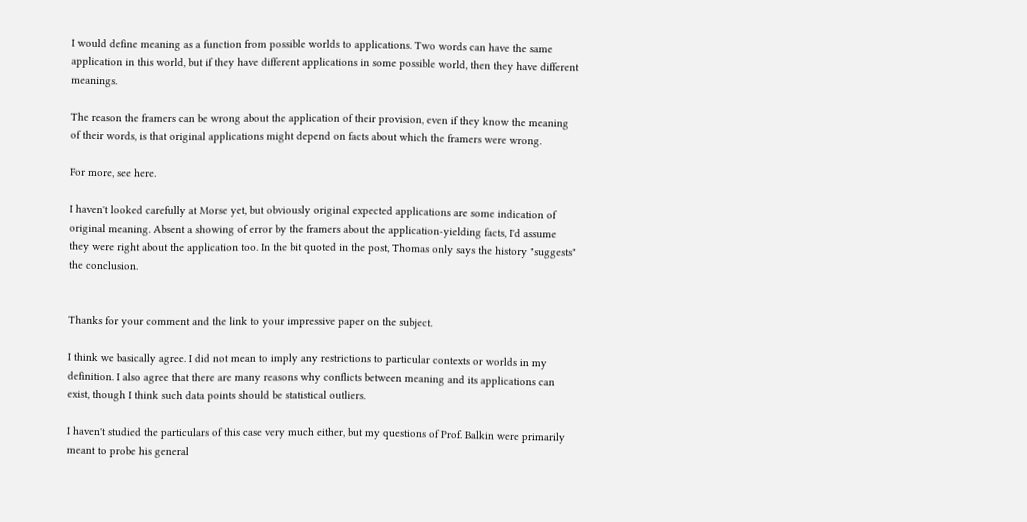I would define meaning as a function from possible worlds to applications. Two words can have the same application in this world, but if they have different applications in some possible world, then they have different meanings.

The reason the framers can be wrong about the application of their provision, even if they know the meaning of their words, is that original applications might depend on facts about which the framers were wrong.

For more, see here.

I haven't looked carefully at Morse yet, but obviously original expected applications are some indication of original meaning. Absent a showing of error by the framers about the application-yielding facts, I'd assume they were right about the application too. In the bit quoted in the post, Thomas only says the history "suggests" the conclusion.


Thanks for your comment and the link to your impressive paper on the subject.

I think we basically agree. I did not mean to imply any restrictions to particular contexts or worlds in my definition. I also agree that there are many reasons why conflicts between meaning and its applications can exist, though I think such data points should be statistical outliers.

I haven't studied the particulars of this case very much either, but my questions of Prof. Balkin were primarily meant to probe his general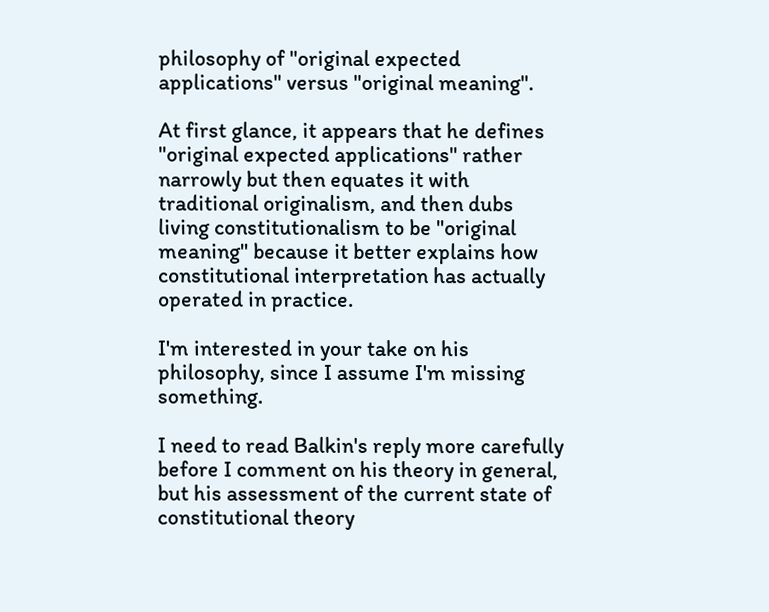philosophy of "original expected applications" versus "original meaning".

At first glance, it appears that he defines "original expected applications" rather narrowly but then equates it with traditional originalism, and then dubs living constitutionalism to be "original meaning" because it better explains how constitutional interpretation has actually operated in practice.

I'm interested in your take on his philosophy, since I assume I'm missing something.

I need to read Balkin's reply more carefully before I comment on his theory in general, but his assessment of the current state of constitutional theory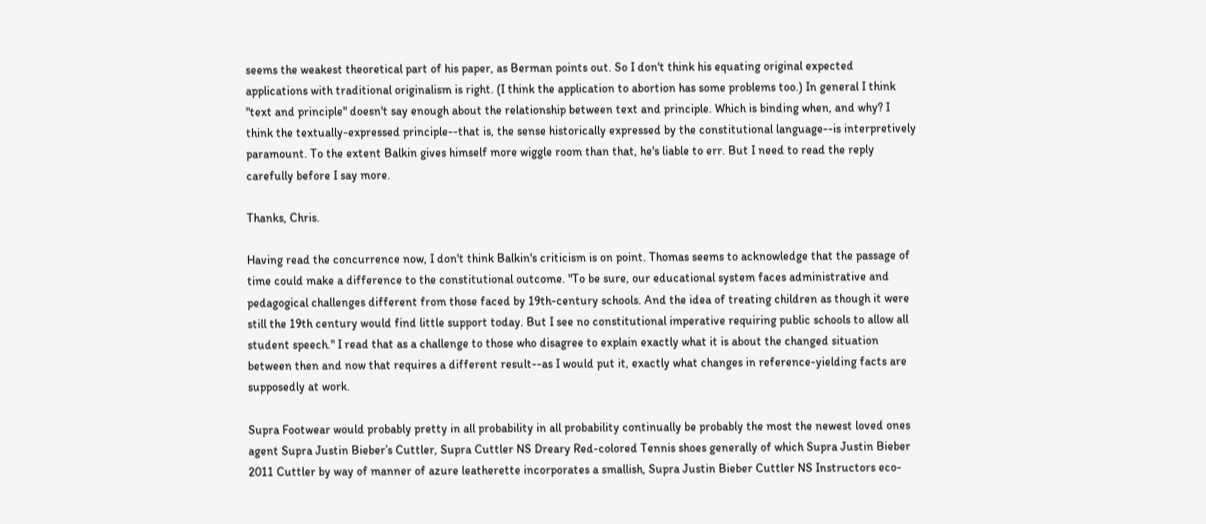seems the weakest theoretical part of his paper, as Berman points out. So I don't think his equating original expected applications with traditional originalism is right. (I think the application to abortion has some problems too.) In general I think "text and principle" doesn't say enough about the relationship between text and principle. Which is binding when, and why? I think the textually-expressed principle--that is, the sense historically expressed by the constitutional language--is interpretively paramount. To the extent Balkin gives himself more wiggle room than that, he's liable to err. But I need to read the reply carefully before I say more.

Thanks, Chris.

Having read the concurrence now, I don't think Balkin's criticism is on point. Thomas seems to acknowledge that the passage of time could make a difference to the constitutional outcome. "To be sure, our educational system faces administrative and pedagogical challenges different from those faced by 19th-century schools. And the idea of treating children as though it were still the 19th century would find little support today. But I see no constitutional imperative requiring public schools to allow all student speech." I read that as a challenge to those who disagree to explain exactly what it is about the changed situation between then and now that requires a different result--as I would put it, exactly what changes in reference-yielding facts are supposedly at work.

Supra Footwear would probably pretty in all probability in all probability continually be probably the most the newest loved ones agent Supra Justin Bieber’s Cuttler, Supra Cuttler NS Dreary Red-colored Tennis shoes generally of which Supra Justin Bieber 2011 Cuttler by way of manner of azure leatherette incorporates a smallish, Supra Justin Bieber Cuttler NS Instructors eco-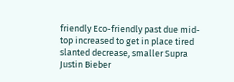friendly Eco-friendly past due mid-top increased to get in place tired slanted decrease, smaller Supra Justin Bieber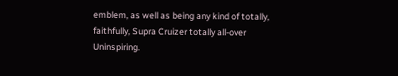emblem, as well as being any kind of totally, faithfully, Supra Cruizer totally all-over Uninspiring.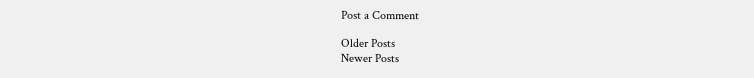Post a Comment

Older Posts
Newer Posts